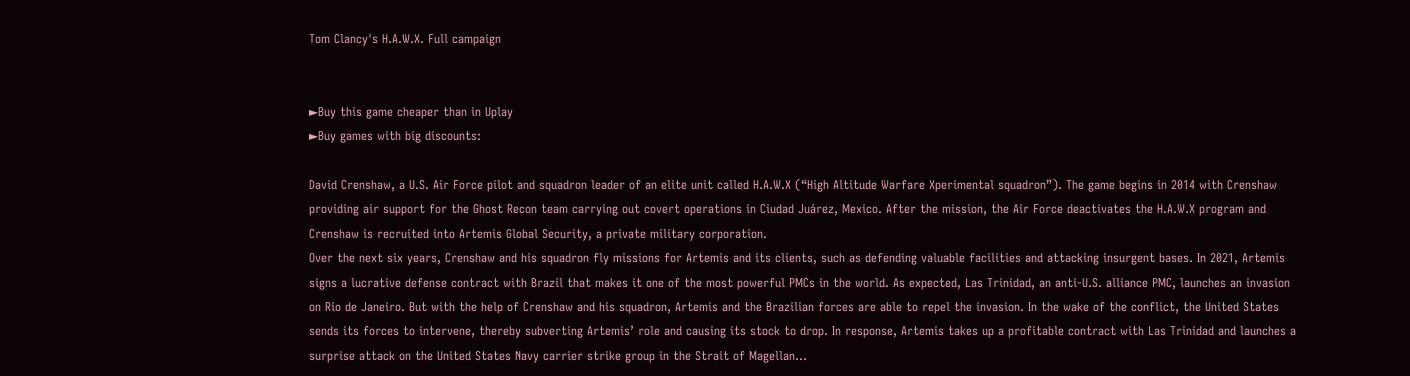Tom Clancy's H.A.W.X. Full campaign


►Buy this game cheaper than in Uplay
►Buy games with big discounts:

David Crenshaw, a U.S. Air Force pilot and squadron leader of an elite unit called H.A.W.X (“High Altitude Warfare Xperimental squadron”). The game begins in 2014 with Crenshaw providing air support for the Ghost Recon team carrying out covert operations in Ciudad Juárez, Mexico. After the mission, the Air Force deactivates the H.A.W.X program and Crenshaw is recruited into Artemis Global Security, a private military corporation.
Over the next six years, Crenshaw and his squadron fly missions for Artemis and its clients, such as defending valuable facilities and attacking insurgent bases. In 2021, Artemis signs a lucrative defense contract with Brazil that makes it one of the most powerful PMCs in the world. As expected, Las Trinidad, an anti-U.S. alliance PMC, launches an invasion on Rio de Janeiro. But with the help of Crenshaw and his squadron, Artemis and the Brazilian forces are able to repel the invasion. In the wake of the conflict, the United States sends its forces to intervene, thereby subverting Artemis’ role and causing its stock to drop. In response, Artemis takes up a profitable contract with Las Trinidad and launches a surprise attack on the United States Navy carrier strike group in the Strait of Magellan…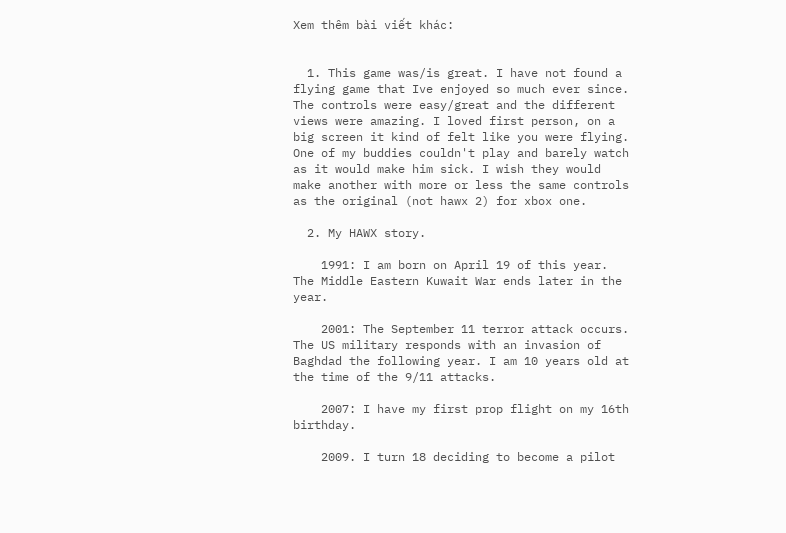Xem thêm bài viết khác:


  1. This game was/is great. I have not found a flying game that Ive enjoyed so much ever since. The controls were easy/great and the different views were amazing. I loved first person, on a big screen it kind of felt like you were flying. One of my buddies couldn't play and barely watch as it would make him sick. I wish they would make another with more or less the same controls as the original (not hawx 2) for xbox one.

  2. My HAWX story.

    1991: I am born on April 19 of this year. The Middle Eastern Kuwait War ends later in the year.

    2001: The September 11 terror attack occurs. The US military responds with an invasion of Baghdad the following year. I am 10 years old at the time of the 9/11 attacks.

    2007: I have my first prop flight on my 16th birthday.

    2009. I turn 18 deciding to become a pilot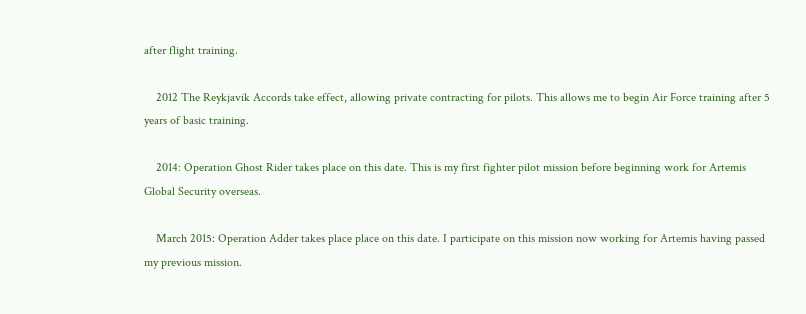after flight training.

    2012 The Reykjavik Accords take effect, allowing private contracting for pilots. This allows me to begin Air Force training after 5 years of basic training.

    2014: Operation Ghost Rider takes place on this date. This is my first fighter pilot mission before beginning work for Artemis Global Security overseas.

    March 2015: Operation Adder takes place place on this date. I participate on this mission now working for Artemis having passed my previous mission.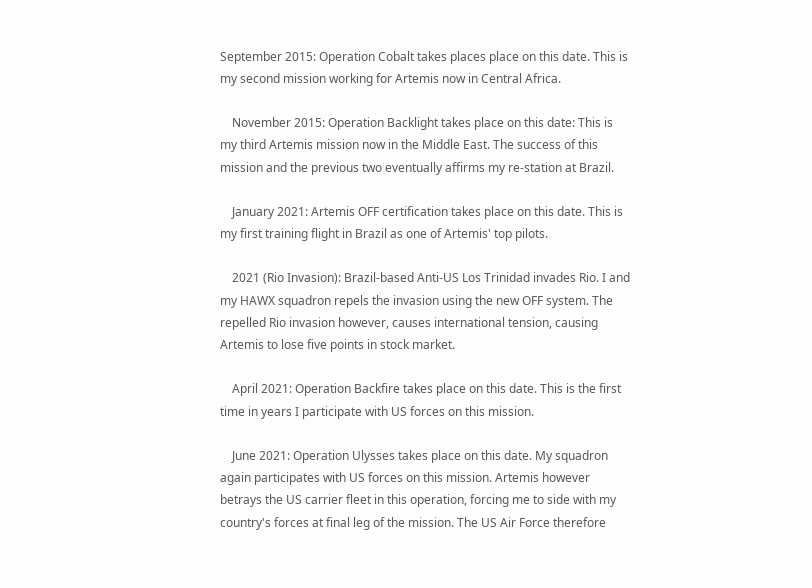September 2015: Operation Cobalt takes places place on this date. This is my second mission working for Artemis now in Central Africa.

    November 2015: Operation Backlight takes place on this date: This is my third Artemis mission now in the Middle East. The success of this mission and the previous two eventually affirms my re-station at Brazil.

    January 2021: Artemis OFF certification takes place on this date. This is my first training flight in Brazil as one of Artemis' top pilots.

    2021 (Rio Invasion): Brazil-based Anti-US Los Trinidad invades Rio. I and my HAWX squadron repels the invasion using the new OFF system. The repelled Rio invasion however, causes international tension, causing Artemis to lose five points in stock market.

    April 2021: Operation Backfire takes place on this date. This is the first time in years I participate with US forces on this mission.

    June 2021: Operation Ulysses takes place on this date. My squadron again participates with US forces on this mission. Artemis however betrays the US carrier fleet in this operation, forcing me to side with my country's forces at final leg of the mission. The US Air Force therefore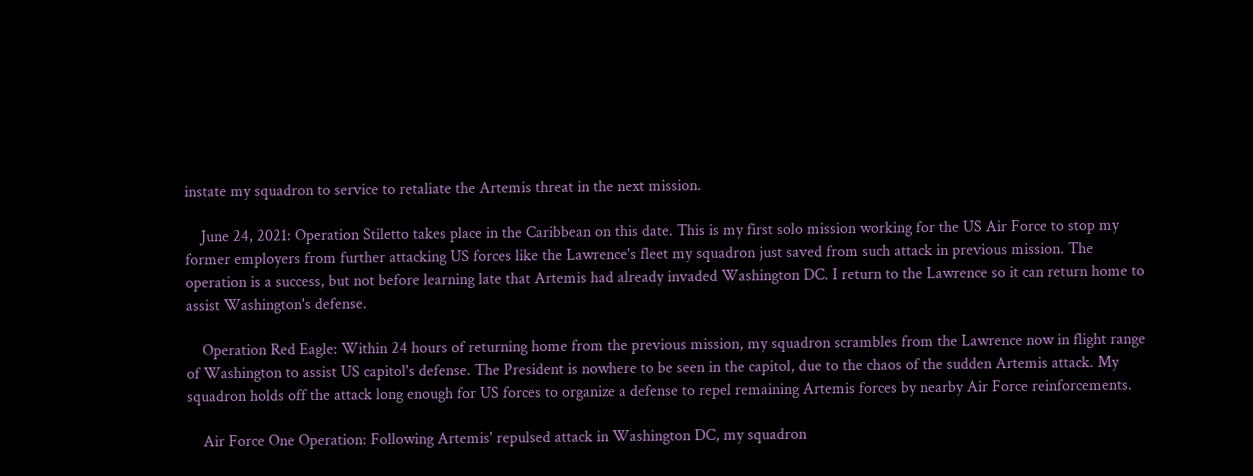instate my squadron to service to retaliate the Artemis threat in the next mission.

    June 24, 2021: Operation Stiletto takes place in the Caribbean on this date. This is my first solo mission working for the US Air Force to stop my former employers from further attacking US forces like the Lawrence's fleet my squadron just saved from such attack in previous mission. The operation is a success, but not before learning late that Artemis had already invaded Washington DC. I return to the Lawrence so it can return home to assist Washington's defense.

    Operation Red Eagle: Within 24 hours of returning home from the previous mission, my squadron scrambles from the Lawrence now in flight range of Washington to assist US capitol's defense. The President is nowhere to be seen in the capitol, due to the chaos of the sudden Artemis attack. My squadron holds off the attack long enough for US forces to organize a defense to repel remaining Artemis forces by nearby Air Force reinforcements.

    Air Force One Operation: Following Artemis' repulsed attack in Washington DC, my squadron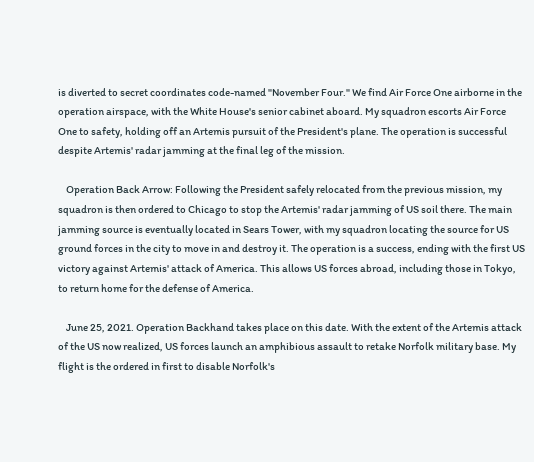is diverted to secret coordinates code-named "November Four." We find Air Force One airborne in the operation airspace, with the White House's senior cabinet aboard. My squadron escorts Air Force One to safety, holding off an Artemis pursuit of the President's plane. The operation is successful despite Artemis' radar jamming at the final leg of the mission.

    Operation Back Arrow: Following the President safely relocated from the previous mission, my squadron is then ordered to Chicago to stop the Artemis' radar jamming of US soil there. The main jamming source is eventually located in Sears Tower, with my squadron locating the source for US ground forces in the city to move in and destroy it. The operation is a success, ending with the first US victory against Artemis' attack of America. This allows US forces abroad, including those in Tokyo, to return home for the defense of America.

    June 25, 2021. Operation Backhand takes place on this date. With the extent of the Artemis attack of the US now realized, US forces launch an amphibious assault to retake Norfolk military base. My flight is the ordered in first to disable Norfolk's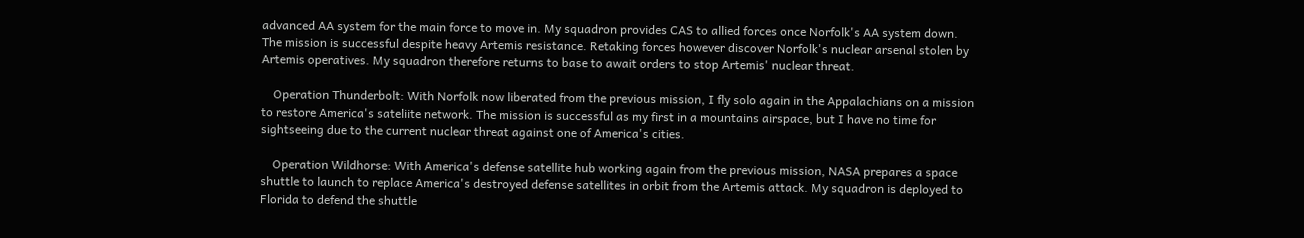advanced AA system for the main force to move in. My squadron provides CAS to allied forces once Norfolk's AA system down. The mission is successful despite heavy Artemis resistance. Retaking forces however discover Norfolk's nuclear arsenal stolen by Artemis operatives. My squadron therefore returns to base to await orders to stop Artemis' nuclear threat.

    Operation Thunderbolt: With Norfolk now liberated from the previous mission, I fly solo again in the Appalachians on a mission to restore America's sateliite network. The mission is successful as my first in a mountains airspace, but I have no time for sightseeing due to the current nuclear threat against one of America's cities.

    Operation Wildhorse: With America's defense satellite hub working again from the previous mission, NASA prepares a space shuttle to launch to replace America's destroyed defense satellites in orbit from the Artemis attack. My squadron is deployed to Florida to defend the shuttle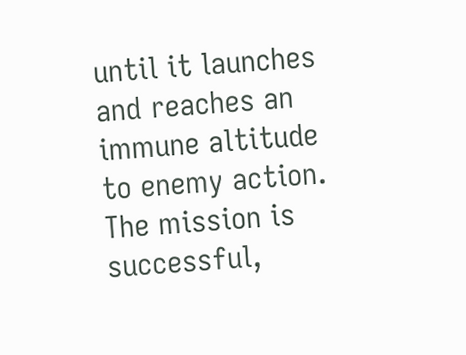until it launches and reaches an immune altitude to enemy action. The mission is successful,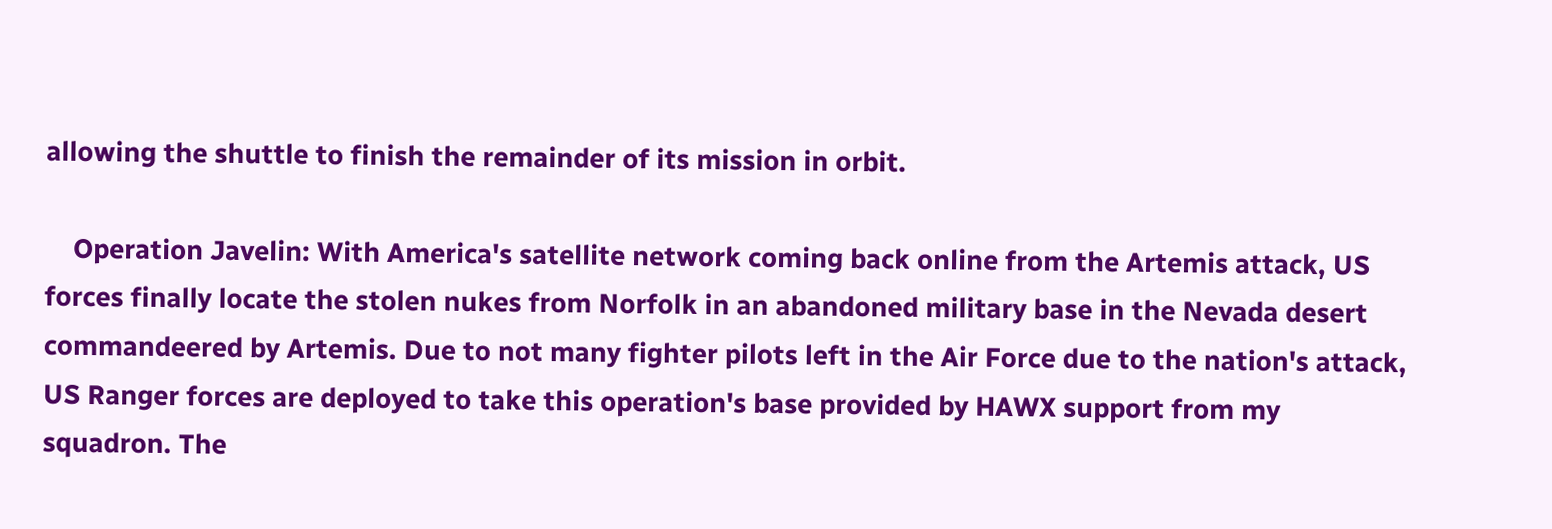allowing the shuttle to finish the remainder of its mission in orbit.

    Operation Javelin: With America's satellite network coming back online from the Artemis attack, US forces finally locate the stolen nukes from Norfolk in an abandoned military base in the Nevada desert commandeered by Artemis. Due to not many fighter pilots left in the Air Force due to the nation's attack, US Ranger forces are deployed to take this operation's base provided by HAWX support from my squadron. The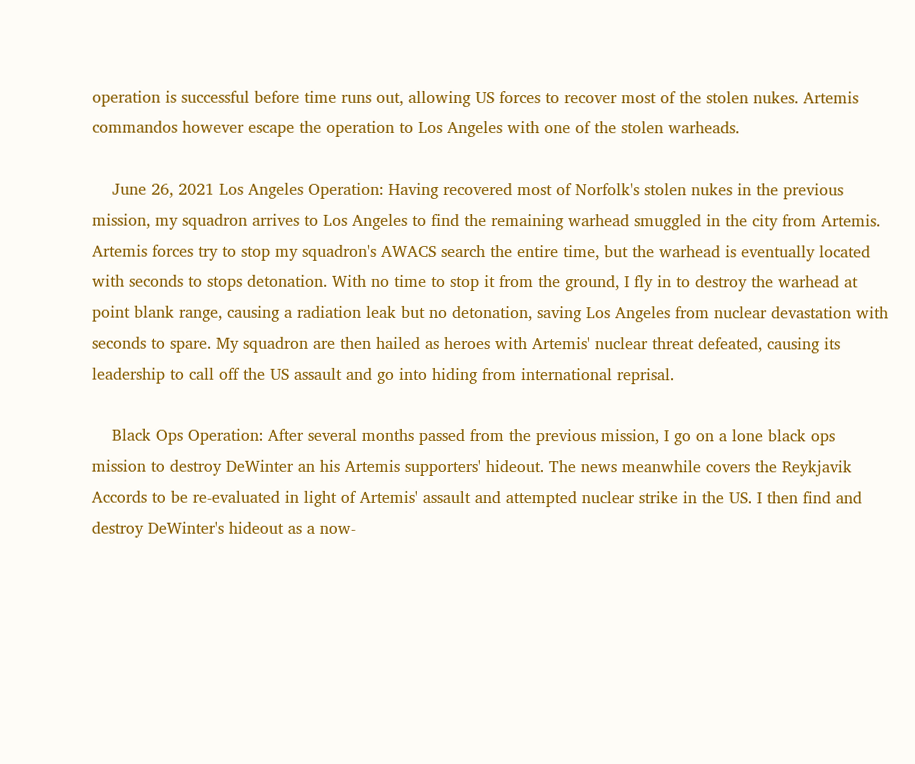operation is successful before time runs out, allowing US forces to recover most of the stolen nukes. Artemis commandos however escape the operation to Los Angeles with one of the stolen warheads.

    June 26, 2021 Los Angeles Operation: Having recovered most of Norfolk's stolen nukes in the previous mission, my squadron arrives to Los Angeles to find the remaining warhead smuggled in the city from Artemis. Artemis forces try to stop my squadron's AWACS search the entire time, but the warhead is eventually located with seconds to stops detonation. With no time to stop it from the ground, I fly in to destroy the warhead at point blank range, causing a radiation leak but no detonation, saving Los Angeles from nuclear devastation with seconds to spare. My squadron are then hailed as heroes with Artemis' nuclear threat defeated, causing its leadership to call off the US assault and go into hiding from international reprisal.

    Black Ops Operation: After several months passed from the previous mission, I go on a lone black ops mission to destroy DeWinter an his Artemis supporters' hideout. The news meanwhile covers the Reykjavik Accords to be re-evaluated in light of Artemis' assault and attempted nuclear strike in the US. I then find and destroy DeWinter's hideout as a now-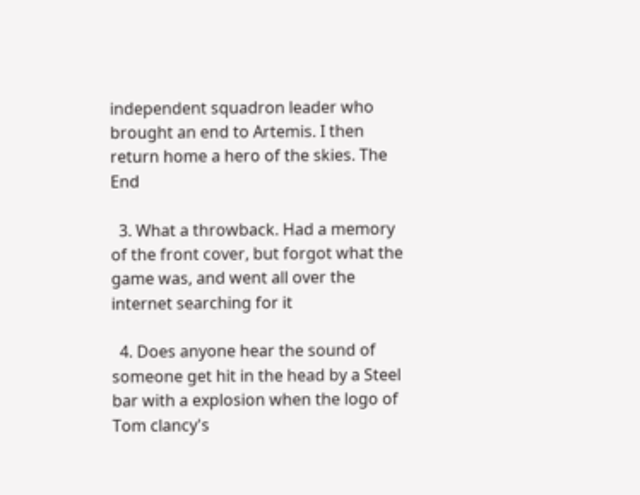independent squadron leader who brought an end to Artemis. I then return home a hero of the skies. The End

  3. What a throwback. Had a memory of the front cover, but forgot what the game was, and went all over the internet searching for it

  4. Does anyone hear the sound of someone get hit in the head by a Steel bar with a explosion when the logo of Tom clancy's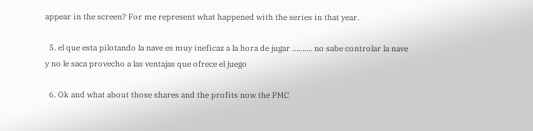appear in the screen? For me represent what happened with the series in that year.

  5. el que esta pilotando la nave es muy ineficaz a la hora de jugar ………. no sabe controlar la nave y no le saca provecho a las ventajas que ofrece el juego

  6. Ok and what about those shares and the profits now the PMC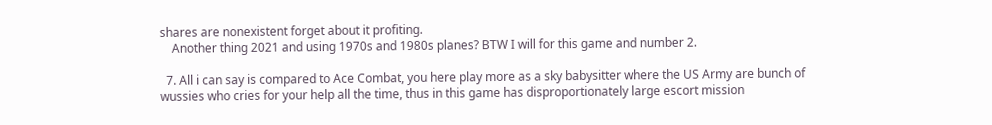shares are nonexistent forget about it profiting.
    Another thing 2021 and using 1970s and 1980s planes? BTW I will for this game and number 2.

  7. All i can say is compared to Ace Combat, you here play more as a sky babysitter where the US Army are bunch of wussies who cries for your help all the time, thus in this game has disproportionately large escort mission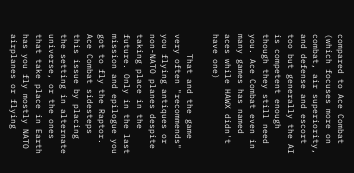compared to Ace Combat (which focuses more on combat, air superiority, and defense and escort too but generally the AI is competent enough though they still need you. Ace Combat even in many games has named aces while HAWX didn't have one)

    That and the game very often "recommends" you flying antiques or non-NATO planes despite taking place in the future. Only in the last mission and epilogue you got to fly the Raptor. Ace Combat sidesteps this issue by placing the setting in alternate universe, or the ones that take place in Earth has you fly mostly NATO airplanes or flying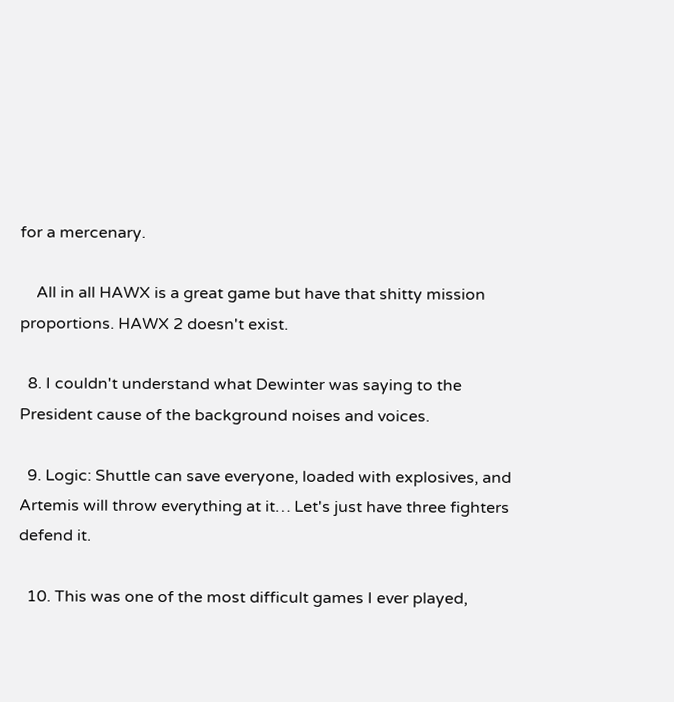for a mercenary.

    All in all HAWX is a great game but have that shitty mission proportions. HAWX 2 doesn't exist.

  8. I couldn't understand what Dewinter was saying to the President cause of the background noises and voices.

  9. Logic: Shuttle can save everyone, loaded with explosives, and Artemis will throw everything at it… Let's just have three fighters defend it.

  10. This was one of the most difficult games I ever played,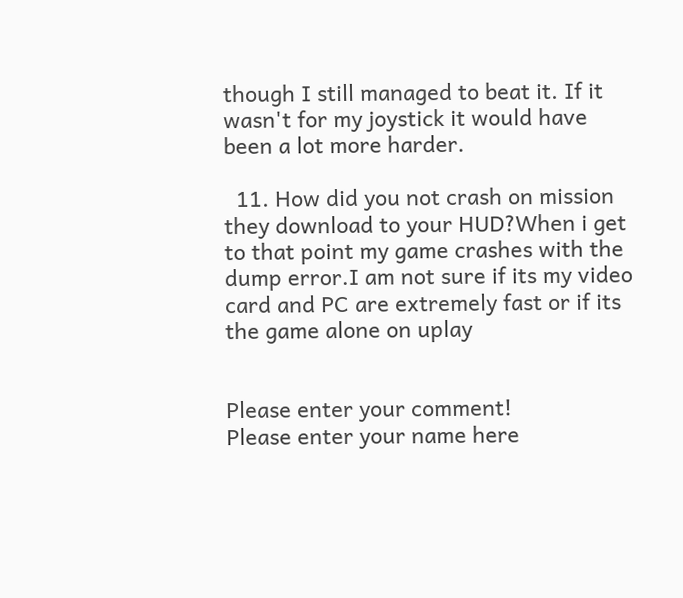though I still managed to beat it. If it wasn't for my joystick it would have been a lot more harder.

  11. How did you not crash on mission they download to your HUD?When i get to that point my game crashes with the dump error.I am not sure if its my video card and PC are extremely fast or if its the game alone on uplay


Please enter your comment!
Please enter your name here